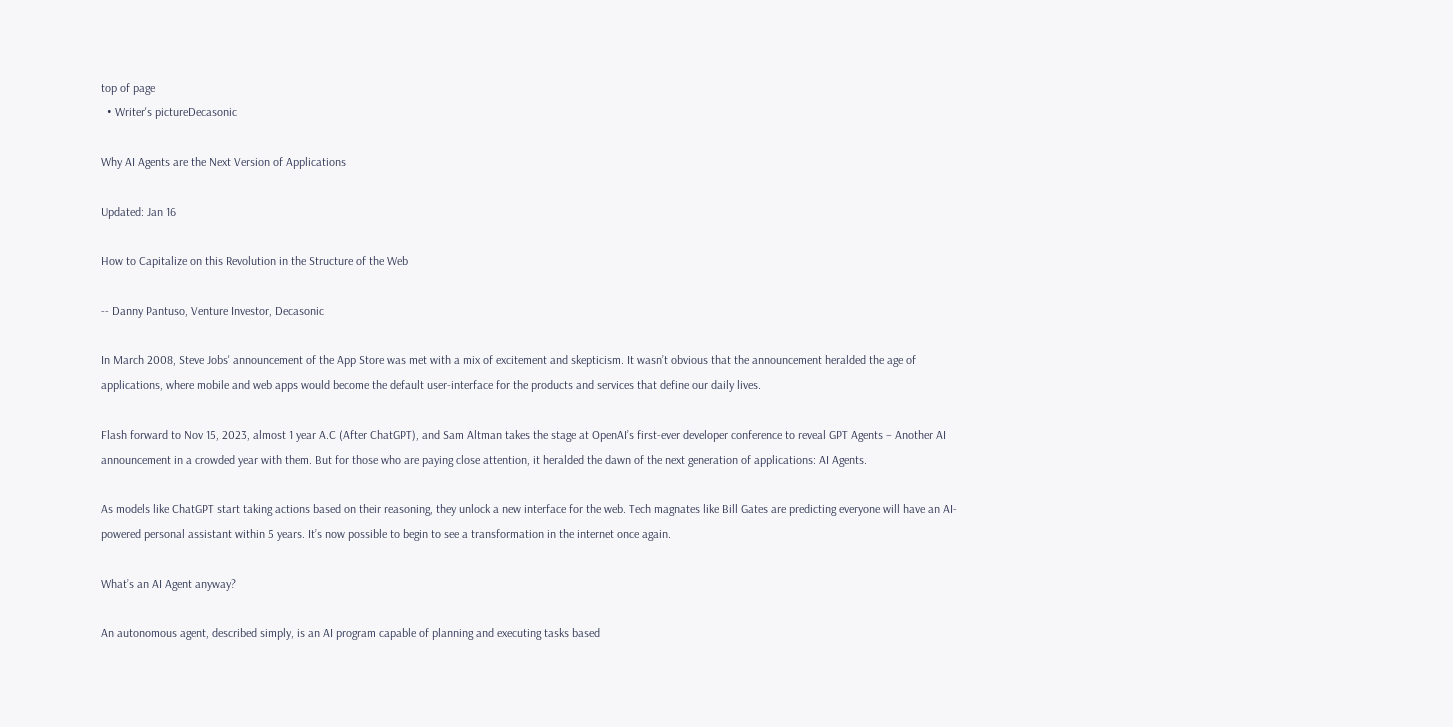top of page
  • Writer's pictureDecasonic

Why AI Agents are the Next Version of Applications

Updated: Jan 16

How to Capitalize on this Revolution in the Structure of the Web

-- Danny Pantuso, Venture Investor, Decasonic

In March 2008, Steve Jobs' announcement of the App Store was met with a mix of excitement and skepticism. It wasn’t obvious that the announcement heralded the age of applications, where mobile and web apps would become the default user-interface for the products and services that define our daily lives.

Flash forward to Nov 15, 2023, almost 1 year A.C (After ChatGPT), and Sam Altman takes the stage at OpenAI’s first-ever developer conference to reveal GPT Agents – Another AI announcement in a crowded year with them. But for those who are paying close attention, it heralded the dawn of the next generation of applications: AI Agents.

As models like ChatGPT start taking actions based on their reasoning, they unlock a new interface for the web. Tech magnates like Bill Gates are predicting everyone will have an AI-powered personal assistant within 5 years. It’s now possible to begin to see a transformation in the internet once again.

What’s an AI Agent anyway?

An autonomous agent, described simply, is an AI program capable of planning and executing tasks based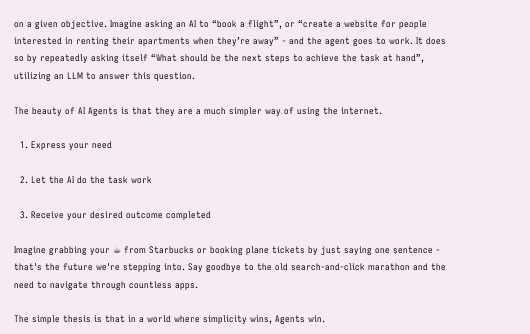on a given objective. Imagine asking an AI to “book a flight”, or “create a website for people interested in renting their apartments when they’re away” - and the agent goes to work. It does so by repeatedly asking itself “What should be the next steps to achieve the task at hand”, utilizing an LLM to answer this question.

The beauty of AI Agents is that they are a much simpler way of using the internet.

  1. Express your need

  2. Let the AI do the task work

  3. Receive your desired outcome completed

Imagine grabbing your ☕ from Starbucks or booking plane tickets by just saying one sentence - that's the future we're stepping into. Say goodbye to the old search-and-click marathon and the need to navigate through countless apps.

The simple thesis is that in a world where simplicity wins, Agents win.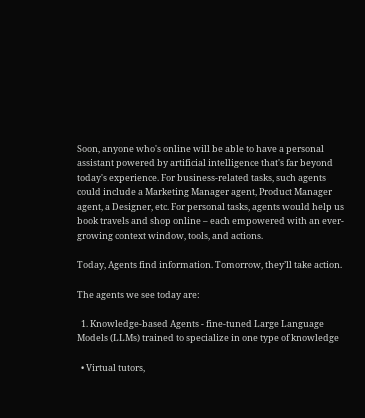Soon, anyone who's online will be able to have a personal assistant powered by artificial intelligence that's far beyond today's experience. For business-related tasks, such agents could include a Marketing Manager agent, Product Manager agent, a Designer, etc. For personal tasks, agents would help us book travels and shop online – each empowered with an ever-growing context window, tools, and actions.

Today, Agents find information. Tomorrow, they’ll take action.

The agents we see today are:

  1. Knowledge-based Agents - fine-tuned Large Language Models (LLMs) trained to specialize in one type of knowledge

  • Virtual tutors,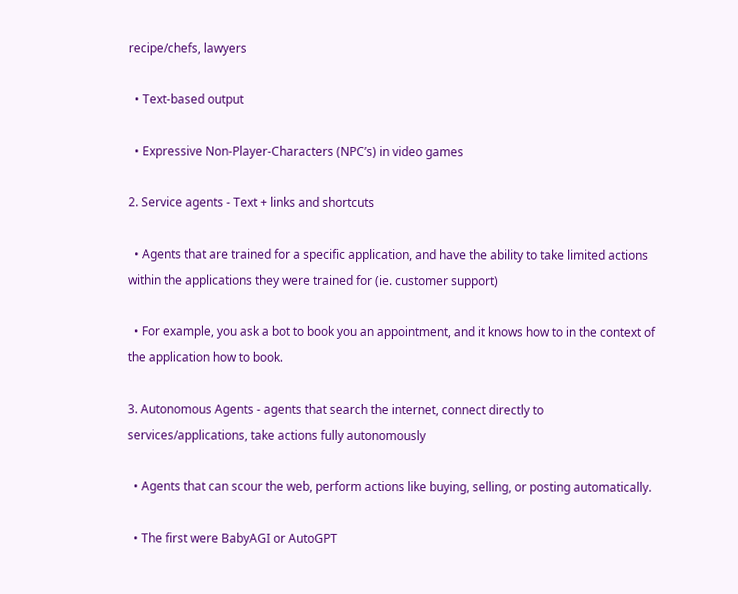recipe/chefs, lawyers

  • Text-based output

  • Expressive Non-Player-Characters (NPC’s) in video games

2. Service agents - Text + links and shortcuts

  • Agents that are trained for a specific application, and have the ability to take limited actions within the applications they were trained for (ie. customer support)

  • For example, you ask a bot to book you an appointment, and it knows how to in the context of the application how to book.

3. Autonomous Agents - agents that search the internet, connect directly to services/applications, take actions fully autonomously

  • Agents that can scour the web, perform actions like buying, selling, or posting automatically.

  • The first were BabyAGI or AutoGPT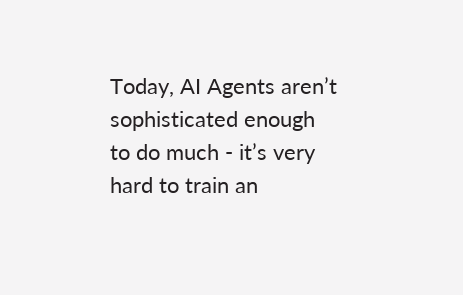Today, AI Agents aren’t sophisticated enough to do much - it’s very hard to train an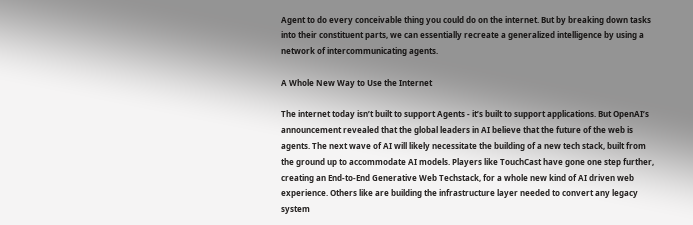Agent to do every conceivable thing you could do on the internet. But by breaking down tasks into their constituent parts, we can essentially recreate a generalized intelligence by using a network of intercommunicating agents.

A Whole New Way to Use the Internet

The internet today isn’t built to support Agents - it’s built to support applications. But OpenAI’s announcement revealed that the global leaders in AI believe that the future of the web is agents. The next wave of AI will likely necessitate the building of a new tech stack, built from the ground up to accommodate AI models. Players like TouchCast have gone one step further, creating an End-to-End Generative Web Techstack, for a whole new kind of AI driven web experience. Others like are building the infrastructure layer needed to convert any legacy system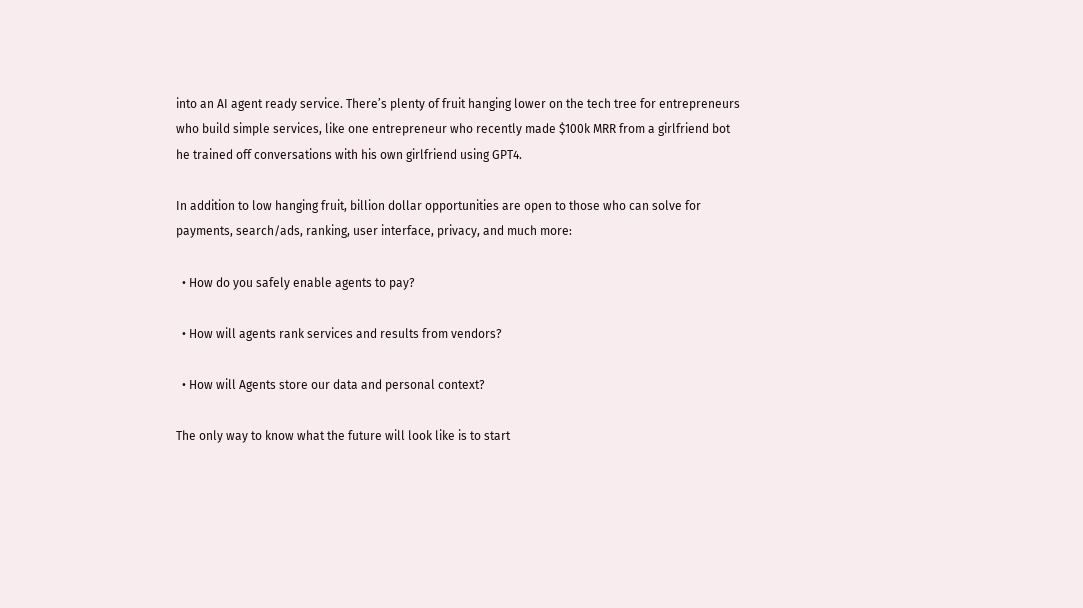into an AI agent ready service. There’s plenty of fruit hanging lower on the tech tree for entrepreneurs who build simple services, like one entrepreneur who recently made $100k MRR from a girlfriend bot he trained off conversations with his own girlfriend using GPT4.

In addition to low hanging fruit, billion dollar opportunities are open to those who can solve for payments, search/ads, ranking, user interface, privacy, and much more:

  • How do you safely enable agents to pay?

  • How will agents rank services and results from vendors?

  • How will Agents store our data and personal context?

The only way to know what the future will look like is to start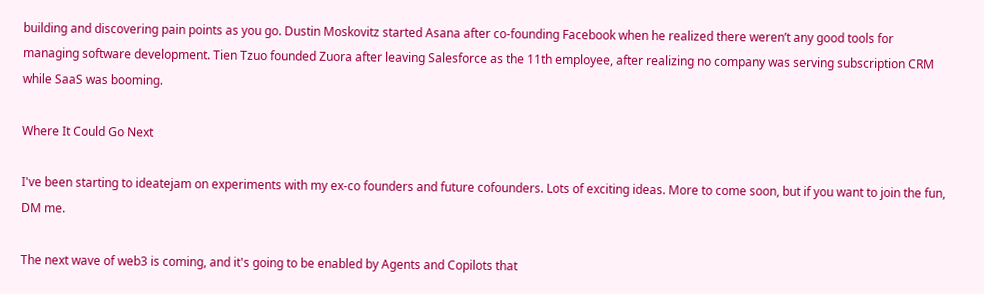building and discovering pain points as you go. Dustin Moskovitz started Asana after co-founding Facebook when he realized there weren’t any good tools for managing software development. Tien Tzuo founded Zuora after leaving Salesforce as the 11th employee, after realizing no company was serving subscription CRM while SaaS was booming.

Where It Could Go Next

I've been starting to ideatejam on experiments with my ex-co founders and future cofounders. Lots of exciting ideas. More to come soon, but if you want to join the fun, DM me.

The next wave of web3 is coming, and it's going to be enabled by Agents and Copilots that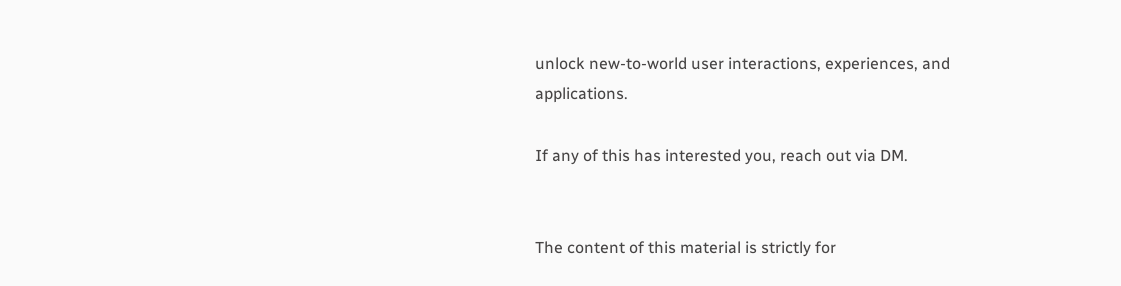unlock new-to-world user interactions, experiences, and applications.

If any of this has interested you, reach out via DM.


The content of this material is strictly for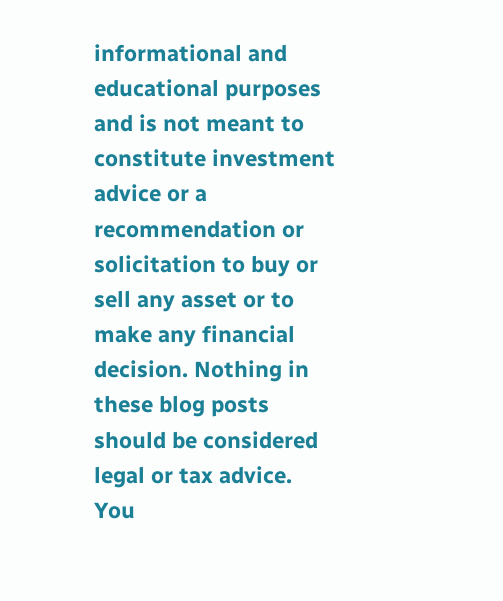informational and educational purposes and is not meant to constitute investment advice or a recommendation or solicitation to buy or sell any asset or to make any financial decision. Nothing in these blog posts should be considered legal or tax advice. You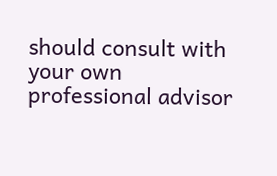should consult with your own professional advisor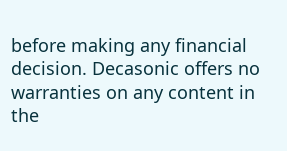before making any financial decision. Decasonic offers no warranties on any content in the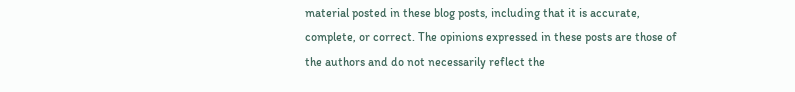material posted in these blog posts, including that it is accurate, complete, or correct. The opinions expressed in these posts are those of the authors and do not necessarily reflect the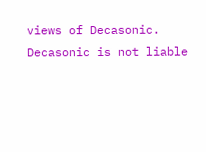views of Decasonic. Decasonic is not liable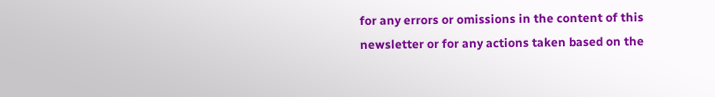for any errors or omissions in the content of this newsletter or for any actions taken based on the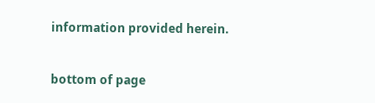information provided herein.


bottom of page